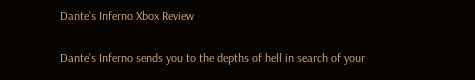Dante’s Inferno Xbox Review

Dante’s Inferno sends you to the depths of hell in search of your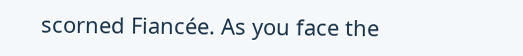scorned Fiancée. As you face the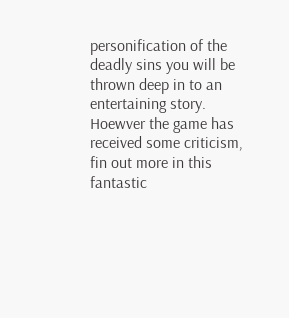personification of the deadly sins you will be thrown deep in to an entertaining story. Hoewver the game has received some criticism, fin out more in this fantastic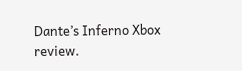Dante’s Inferno Xbox review.